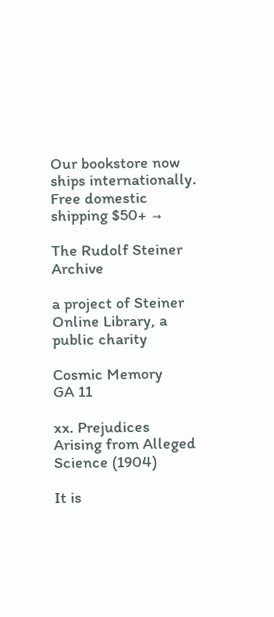Our bookstore now ships internationally. Free domestic shipping $50+ →

The Rudolf Steiner Archive

a project of Steiner Online Library, a public charity

Cosmic Memory
GA 11

xx. Prejudices Arising from Alleged Science (1904)

It is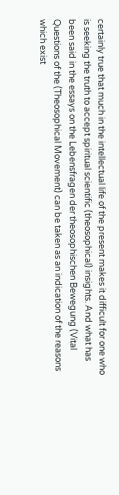certainly true that much in the intellectual life of the present makes it difficult for one who is seeking the truth to accept spiritual scientific (theosophical) insights. And what has been said in the essays on the Lebensfragen der theosophischen Bewegung (Vital Questions of the (Theosophical Movement) can be taken as an indication of the reasons which exist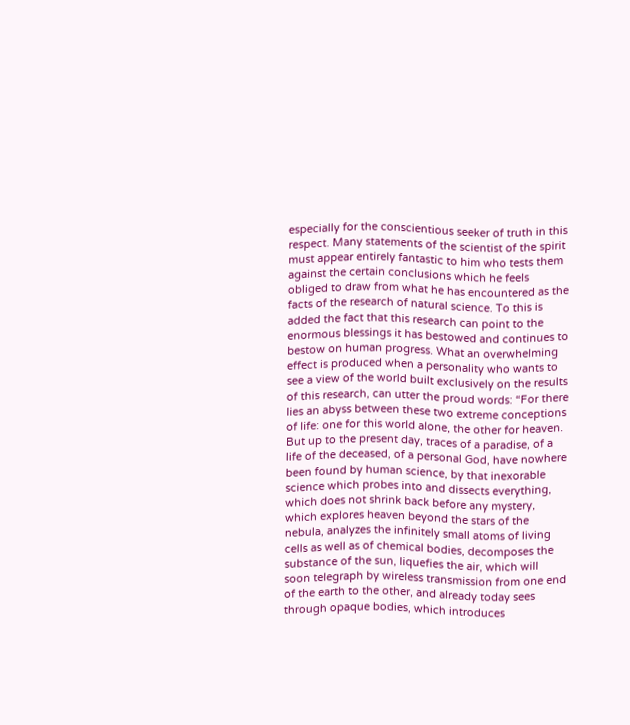especially for the conscientious seeker of truth in this respect. Many statements of the scientist of the spirit must appear entirely fantastic to him who tests them against the certain conclusions which he feels obliged to draw from what he has encountered as the facts of the research of natural science. To this is added the fact that this research can point to the enormous blessings it has bestowed and continues to bestow on human progress. What an overwhelming effect is produced when a personality who wants to see a view of the world built exclusively on the results of this research, can utter the proud words: “For there lies an abyss between these two extreme conceptions of life: one for this world alone, the other for heaven. But up to the present day, traces of a paradise, of a life of the deceased, of a personal God, have nowhere been found by human science, by that inexorable science which probes into and dissects everything, which does not shrink back before any mystery, which explores heaven beyond the stars of the nebula, analyzes the infinitely small atoms of living cells as well as of chemical bodies, decomposes the substance of the sun, liquefies the air, which will soon telegraph by wireless transmission from one end of the earth to the other, and already today sees through opaque bodies, which introduces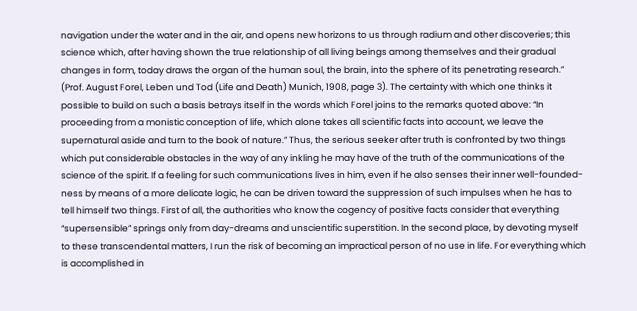navigation under the water and in the air, and opens new horizons to us through radium and other discoveries; this science which, after having shown the true relationship of all living beings among themselves and their gradual changes in form, today draws the organ of the human soul, the brain, into the sphere of its penetrating research.” (Prof. August Forel, Leben und Tod (Life and Death) Munich, 1908, page 3). The certainty with which one thinks it possible to build on such a basis betrays itself in the words which Forel joins to the remarks quoted above: “In proceeding from a monistic conception of life, which alone takes all scientific facts into account, we leave the supernatural aside and turn to the book of nature.” Thus, the serious seeker after truth is confronted by two things which put considerable obstacles in the way of any inkling he may have of the truth of the communications of the science of the spirit. If a feeling for such communications lives in him, even if he also senses their inner well-founded-ness by means of a more delicate logic, he can be driven toward the suppression of such impulses when he has to tell himself two things. First of all, the authorities who know the cogency of positive facts consider that everything “supersensible” springs only from day-dreams and unscientific superstition. In the second place, by devoting myself to these transcendental matters, I run the risk of becoming an impractical person of no use in life. For everything which is accomplished in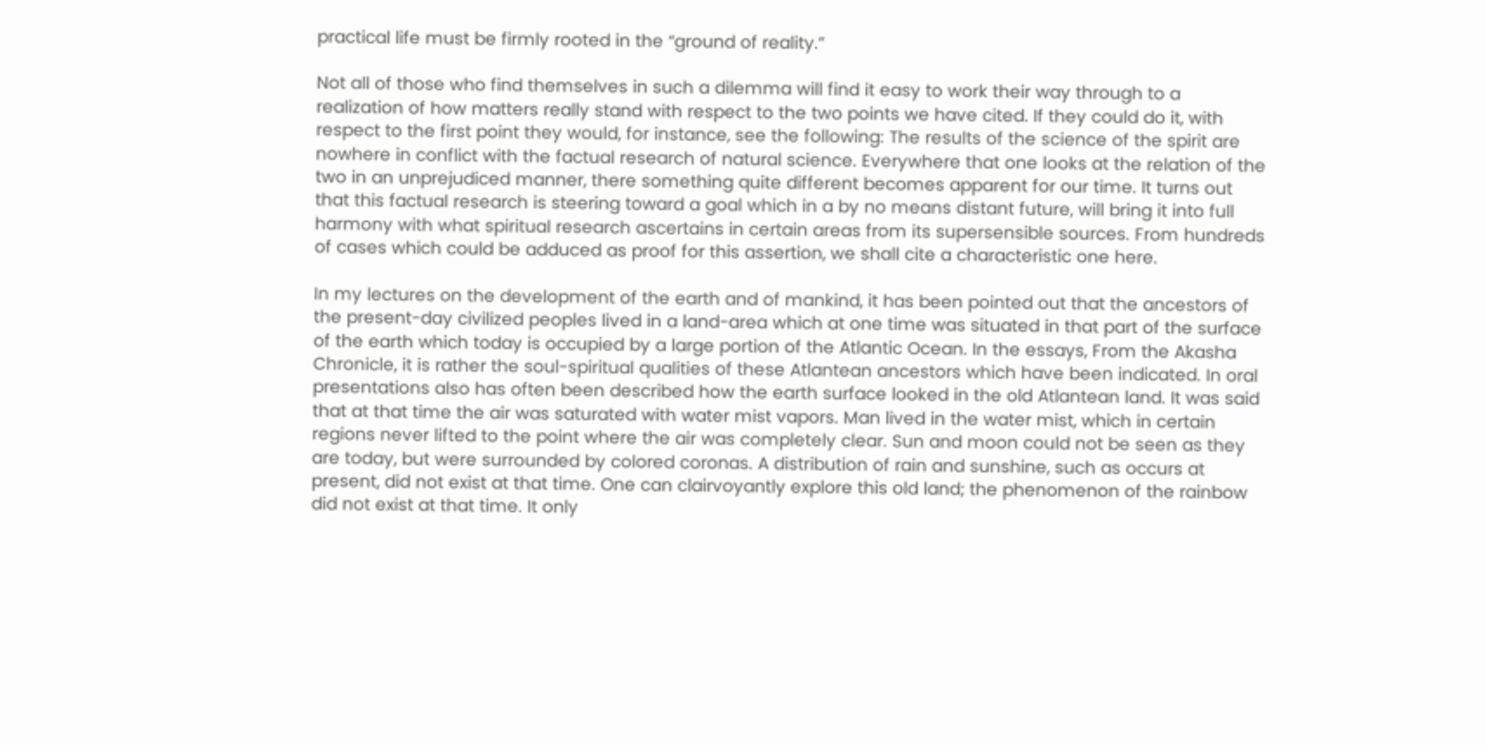practical life must be firmly rooted in the “ground of reality.”

Not all of those who find themselves in such a dilemma will find it easy to work their way through to a realization of how matters really stand with respect to the two points we have cited. If they could do it, with respect to the first point they would, for instance, see the following: The results of the science of the spirit are nowhere in conflict with the factual research of natural science. Everywhere that one looks at the relation of the two in an unprejudiced manner, there something quite different becomes apparent for our time. It turns out that this factual research is steering toward a goal which in a by no means distant future, will bring it into full harmony with what spiritual research ascertains in certain areas from its supersensible sources. From hundreds of cases which could be adduced as proof for this assertion, we shall cite a characteristic one here.

In my lectures on the development of the earth and of mankind, it has been pointed out that the ancestors of the present-day civilized peoples lived in a land-area which at one time was situated in that part of the surface of the earth which today is occupied by a large portion of the Atlantic Ocean. In the essays, From the Akasha Chronicle, it is rather the soul-spiritual qualities of these Atlantean ancestors which have been indicated. In oral presentations also has often been described how the earth surface looked in the old Atlantean land. It was said that at that time the air was saturated with water mist vapors. Man lived in the water mist, which in certain regions never lifted to the point where the air was completely clear. Sun and moon could not be seen as they are today, but were surrounded by colored coronas. A distribution of rain and sunshine, such as occurs at present, did not exist at that time. One can clairvoyantly explore this old land; the phenomenon of the rainbow did not exist at that time. It only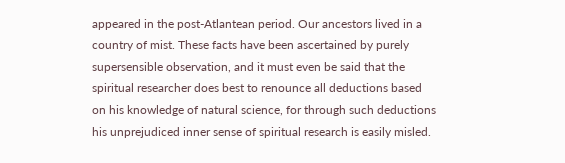appeared in the post-Atlantean period. Our ancestors lived in a country of mist. These facts have been ascertained by purely supersensible observation, and it must even be said that the spiritual researcher does best to renounce all deductions based on his knowledge of natural science, for through such deductions his unprejudiced inner sense of spiritual research is easily misled.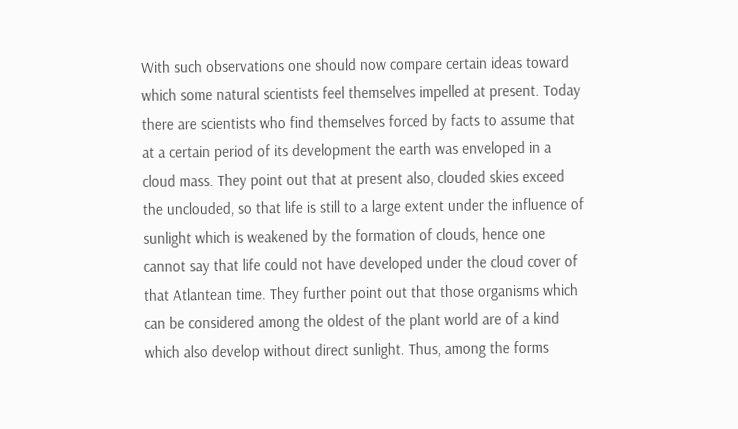With such observations one should now compare certain ideas toward which some natural scientists feel themselves impelled at present. Today there are scientists who find themselves forced by facts to assume that at a certain period of its development the earth was enveloped in a cloud mass. They point out that at present also, clouded skies exceed the unclouded, so that life is still to a large extent under the influence of sunlight which is weakened by the formation of clouds, hence one cannot say that life could not have developed under the cloud cover of that Atlantean time. They further point out that those organisms which can be considered among the oldest of the plant world are of a kind which also develop without direct sunlight. Thus, among the forms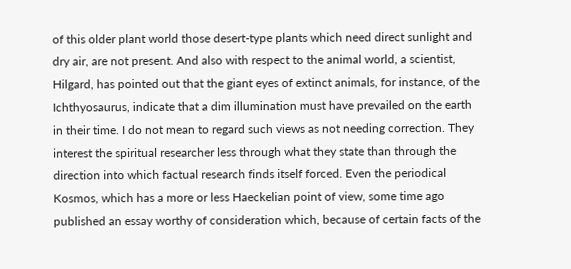of this older plant world those desert-type plants which need direct sunlight and dry air, are not present. And also with respect to the animal world, a scientist, Hilgard, has pointed out that the giant eyes of extinct animals, for instance, of the Ichthyosaurus, indicate that a dim illumination must have prevailed on the earth in their time. I do not mean to regard such views as not needing correction. They interest the spiritual researcher less through what they state than through the direction into which factual research finds itself forced. Even the periodical Kosmos, which has a more or less Haeckelian point of view, some time ago published an essay worthy of consideration which, because of certain facts of the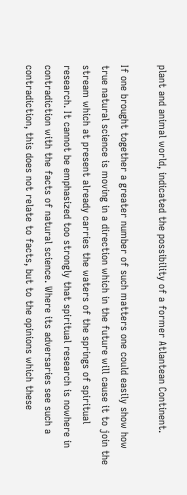plant and animal world, indicated the possibility of a former Atlantean Continent.

If one brought together a greater number of such matters one could easily show how true natural science is moving in a direction which in the future will cause it to join the stream which at present already carries the waters of the springs of spiritual research. It cannot be emphasized too strongly that spiritual research is nowhere in contradiction with the facts of natural science. Where its adversaries see such a contradiction, this does not relate to facts, but to the opinions which these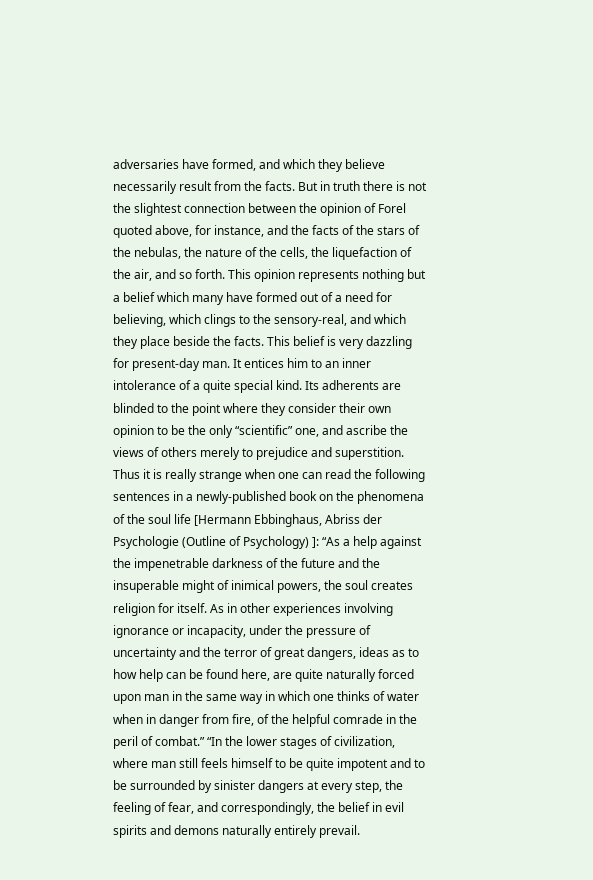adversaries have formed, and which they believe necessarily result from the facts. But in truth there is not the slightest connection between the opinion of Forel quoted above, for instance, and the facts of the stars of the nebulas, the nature of the cells, the liquefaction of the air, and so forth. This opinion represents nothing but a belief which many have formed out of a need for believing, which clings to the sensory-real, and which they place beside the facts. This belief is very dazzling for present-day man. It entices him to an inner intolerance of a quite special kind. Its adherents are blinded to the point where they consider their own opinion to be the only “scientific” one, and ascribe the views of others merely to prejudice and superstition. Thus it is really strange when one can read the following sentences in a newly-published book on the phenomena of the soul life [Hermann Ebbinghaus, Abriss der Psychologie (Outline of Psychology) ]: “As a help against the impenetrable darkness of the future and the insuperable might of inimical powers, the soul creates religion for itself. As in other experiences involving ignorance or incapacity, under the pressure of uncertainty and the terror of great dangers, ideas as to how help can be found here, are quite naturally forced upon man in the same way in which one thinks of water when in danger from fire, of the helpful comrade in the peril of combat.” “In the lower stages of civilization, where man still feels himself to be quite impotent and to be surrounded by sinister dangers at every step, the feeling of fear, and correspondingly, the belief in evil spirits and demons naturally entirely prevail.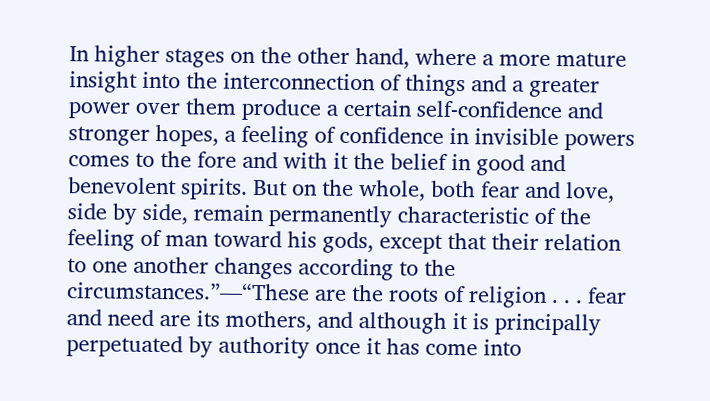In higher stages on the other hand, where a more mature insight into the interconnection of things and a greater power over them produce a certain self-confidence and stronger hopes, a feeling of confidence in invisible powers comes to the fore and with it the belief in good and benevolent spirits. But on the whole, both fear and love, side by side, remain permanently characteristic of the feeling of man toward his gods, except that their relation to one another changes according to the circumstances.”—“These are the roots of religion . . . fear and need are its mothers, and although it is principally perpetuated by authority once it has come into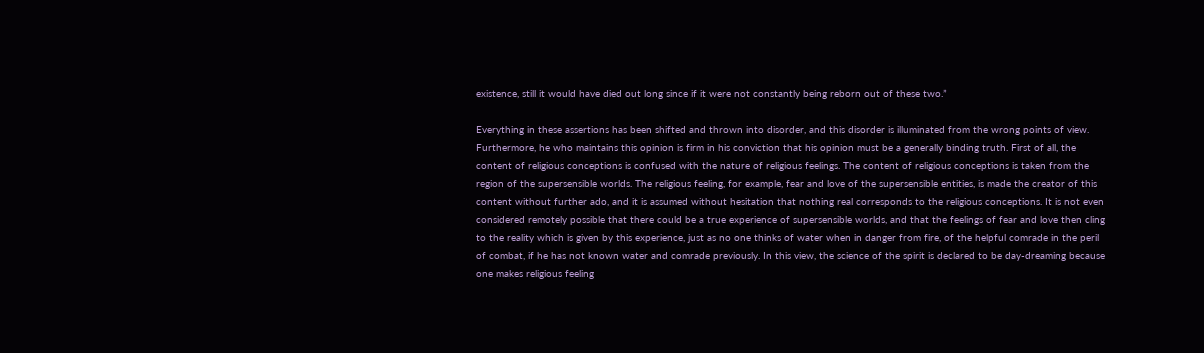existence, still it would have died out long since if it were not constantly being reborn out of these two.”

Everything in these assertions has been shifted and thrown into disorder, and this disorder is illuminated from the wrong points of view. Furthermore, he who maintains this opinion is firm in his conviction that his opinion must be a generally binding truth. First of all, the content of religious conceptions is confused with the nature of religious feelings. The content of religious conceptions is taken from the region of the supersensible worlds. The religious feeling, for example, fear and love of the supersensible entities, is made the creator of this content without further ado, and it is assumed without hesitation that nothing real corresponds to the religious conceptions. It is not even considered remotely possible that there could be a true experience of supersensible worlds, and that the feelings of fear and love then cling to the reality which is given by this experience, just as no one thinks of water when in danger from fire, of the helpful comrade in the peril of combat, if he has not known water and comrade previously. In this view, the science of the spirit is declared to be day-dreaming because one makes religious feeling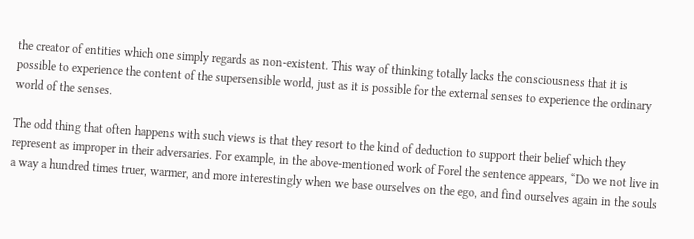the creator of entities which one simply regards as non-existent. This way of thinking totally lacks the consciousness that it is possible to experience the content of the supersensible world, just as it is possible for the external senses to experience the ordinary world of the senses.

The odd thing that often happens with such views is that they resort to the kind of deduction to support their belief which they represent as improper in their adversaries. For example, in the above-mentioned work of Forel the sentence appears, “Do we not live in a way a hundred times truer, warmer, and more interestingly when we base ourselves on the ego, and find ourselves again in the souls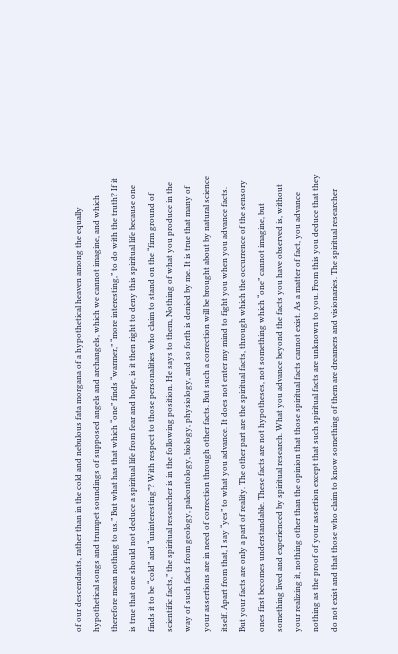of our descendants, rather than in the cold and nebulous fata morgana of a hypothetical heaven among the equally hypothetical songs and trumpet soundings of supposed angels and archangels, which we cannot imagine, and which therefore mean nothing to us.” But what has that which “one” finds “warmer,” “more interesting,” to do with the truth? If it is true that one should not deduce a spiritual life from fear and hope, is it then right to deny this spiritual life because one finds it to be “cold” and “uninteresting”? With respect to those personalities who claim to stand on the “firm ground of scientific facts,” the spiritual researcher is in the following position. He says to them, Nothing of what you produce in the way of such facts from geology, paleontology, biology, physiology, and so forth is denied by me. It is true that many of your assertions are in need of correction through other facts. But such a correction will be brought about by natural science itself. Apart from that, I say “yes” to what you advance. It does not enter my mind to fight you when you advance facts. But your facts are only a part of reality. The other part are the spiritual facts, through which the occurrence of the sensory ones first becomes understandable. These facts are not hypotheses, not something which “one” cannot imagine, but something lived and experienced by spiritual research. What you advance beyond the facts you have observed is, without your realizing it, nothing other than the opinion that those spiritual facts cannot exist. As a matter of fact, you advance nothing as the proof of your assertion except that such spiritual facts are unknown to you. From this you deduce that they do not exist and that those who claim to know something of them are dreamers and visionaries. The spiritual researcher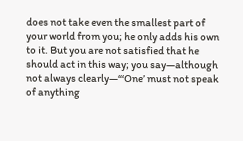does not take even the smallest part of your world from you; he only adds his own to it. But you are not satisfied that he should act in this way; you say—although not always clearly—“‘One’ must not speak of anything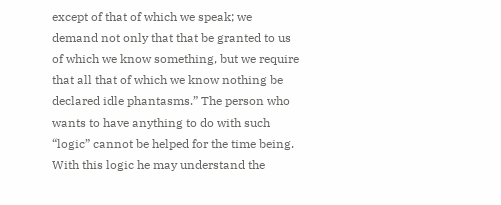except of that of which we speak; we demand not only that that be granted to us of which we know something, but we require that all that of which we know nothing be declared idle phantasms.” The person who wants to have anything to do with such “logic” cannot be helped for the time being. With this logic he may understand the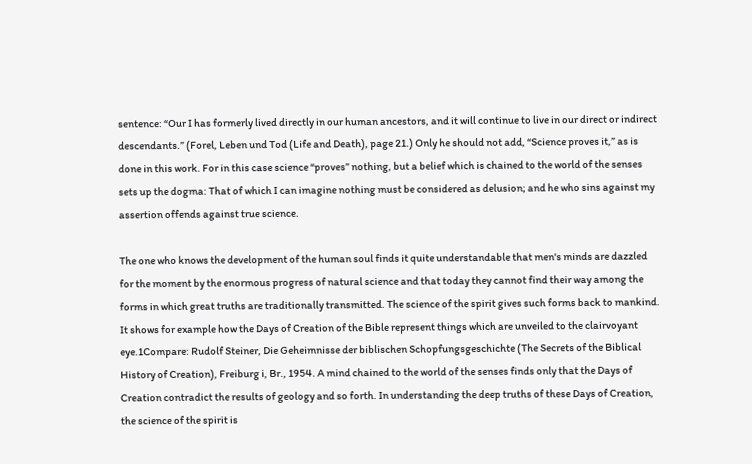sentence: “Our I has formerly lived directly in our human ancestors, and it will continue to live in our direct or indirect descendants.” (Forel, Leben und Tod (Life and Death), page 21.) Only he should not add, “Science proves it,” as is done in this work. For in this case science “proves” nothing, but a belief which is chained to the world of the senses sets up the dogma: That of which I can imagine nothing must be considered as delusion; and he who sins against my assertion offends against true science.

The one who knows the development of the human soul finds it quite understandable that men's minds are dazzled for the moment by the enormous progress of natural science and that today they cannot find their way among the forms in which great truths are traditionally transmitted. The science of the spirit gives such forms back to mankind. It shows for example how the Days of Creation of the Bible represent things which are unveiled to the clairvoyant eye.1Compare: Rudolf Steiner, Die Geheimnisse der biblischen Schopfungsgeschichte (The Secrets of the Biblical History of Creation), Freiburg i, Br., 1954. A mind chained to the world of the senses finds only that the Days of Creation contradict the results of geology and so forth. In understanding the deep truths of these Days of Creation, the science of the spirit is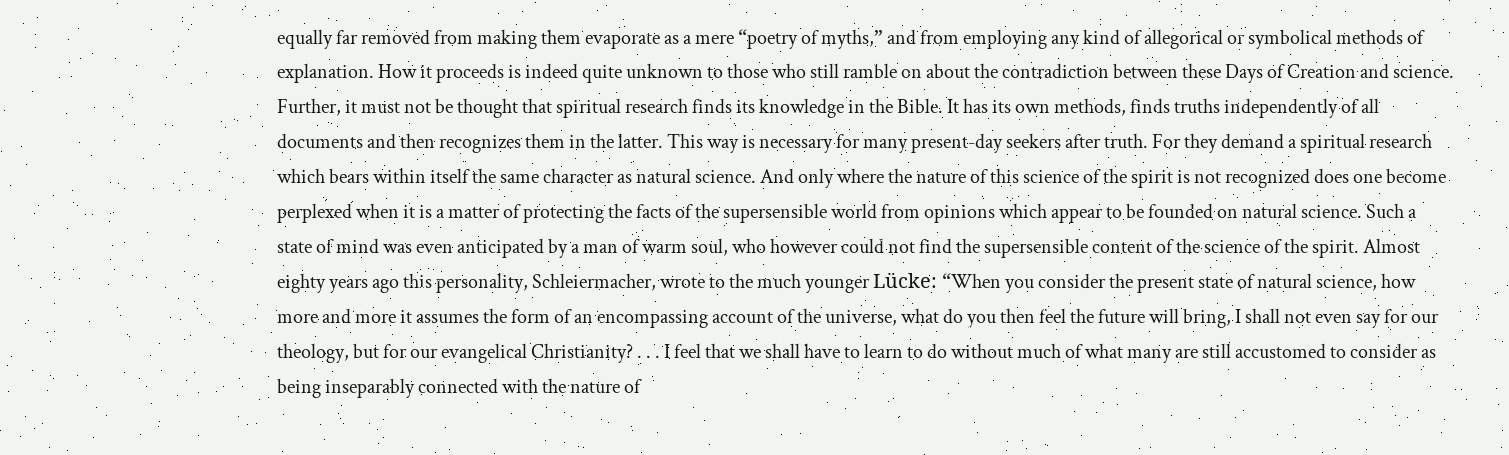equally far removed from making them evaporate as a mere “poetry of myths,” and from employing any kind of allegorical or symbolical methods of explanation. How it proceeds is indeed quite unknown to those who still ramble on about the contradiction between these Days of Creation and science. Further, it must not be thought that spiritual research finds its knowledge in the Bible. It has its own methods, finds truths independently of all documents and then recognizes them in the latter. This way is necessary for many present-day seekers after truth. For they demand a spiritual research which bears within itself the same character as natural science. And only where the nature of this science of the spirit is not recognized does one become perplexed when it is a matter of protecting the facts of the supersensible world from opinions which appear to be founded on natural science. Such a state of mind was even anticipated by a man of warm soul, who however could not find the supersensible content of the science of the spirit. Almost eighty years ago this personality, Schleiermacher, wrote to the much younger Lücke: “When you consider the present state of natural science, how more and more it assumes the form of an encompassing account of the universe, what do you then feel the future will bring, I shall not even say for our theology, but for our evangelical Christianity? . . . I feel that we shall have to learn to do without much of what many are still accustomed to consider as being inseparably connected with the nature of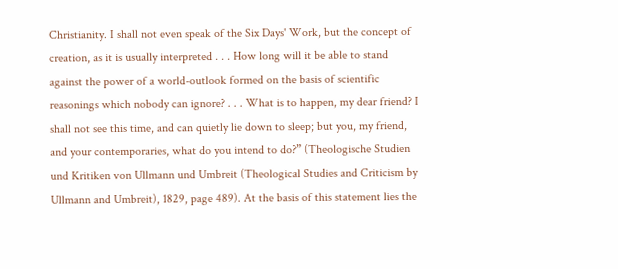Christianity. I shall not even speak of the Six Days' Work, but the concept of creation, as it is usually interpreted . . . How long will it be able to stand against the power of a world-outlook formed on the basis of scientific reasonings which nobody can ignore? . . . What is to happen, my dear friend? I shall not see this time, and can quietly lie down to sleep; but you, my friend, and your contemporaries, what do you intend to do?” (Theologische Studien und Kritiken von Ullmann und Umbreit (Theological Studies and Criticism by Ullmann and Umbreit), 1829, page 489). At the basis of this statement lies the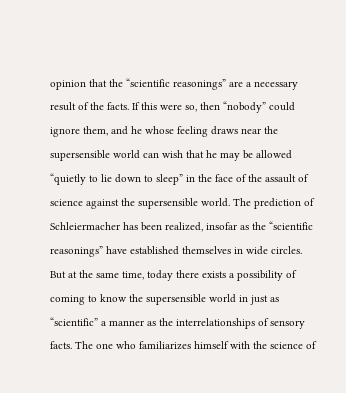opinion that the “scientific reasonings” are a necessary result of the facts. If this were so, then “nobody” could ignore them, and he whose feeling draws near the supersensible world can wish that he may be allowed “quietly to lie down to sleep” in the face of the assault of science against the supersensible world. The prediction of Schleiermacher has been realized, insofar as the “scientific reasonings” have established themselves in wide circles. But at the same time, today there exists a possibility of coming to know the supersensible world in just as “scientific” a manner as the interrelationships of sensory facts. The one who familiarizes himself with the science of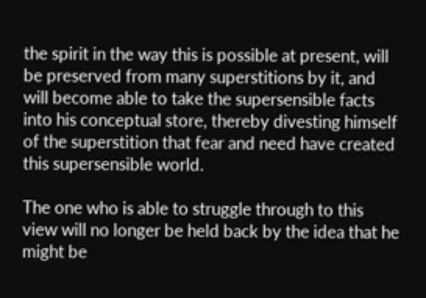the spirit in the way this is possible at present, will be preserved from many superstitions by it, and will become able to take the supersensible facts into his conceptual store, thereby divesting himself of the superstition that fear and need have created this supersensible world.

The one who is able to struggle through to this view will no longer be held back by the idea that he might be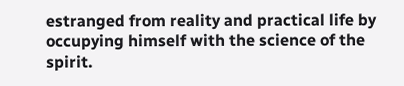estranged from reality and practical life by occupying himself with the science of the spirit.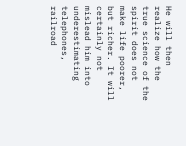He will then realize how the true science of the spirit does not make life poorer, but richer. It will certainly not mislead him into underestimating telephones, railroad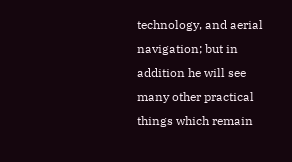technology, and aerial navigation; but in addition he will see many other practical things which remain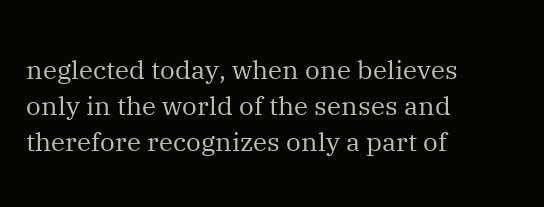neglected today, when one believes only in the world of the senses and therefore recognizes only a part of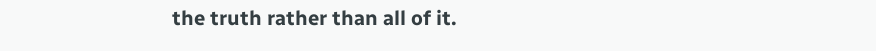the truth rather than all of it.